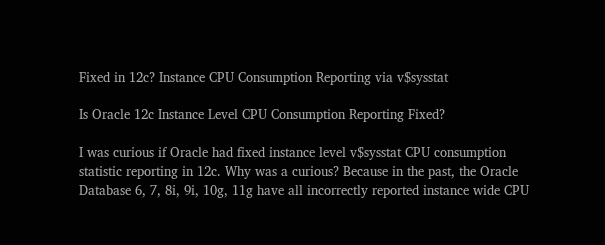Fixed in 12c? Instance CPU Consumption Reporting via v$sysstat

Is Oracle 12c Instance Level CPU Consumption Reporting Fixed?

I was curious if Oracle had fixed instance level v$sysstat CPU consumption statistic reporting in 12c. Why was a curious? Because in the past, the Oracle Database 6, 7, 8i, 9i, 10g, 11g have all incorrectly reported instance wide CPU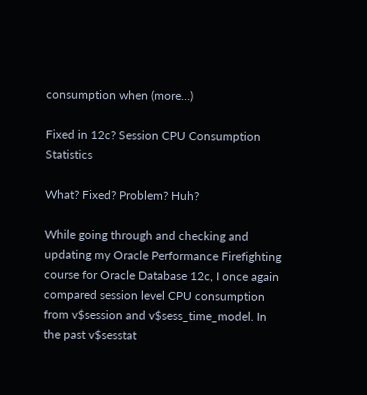consumption when (more...)

Fixed in 12c? Session CPU Consumption Statistics

What? Fixed? Problem? Huh?

While going through and checking and updating my Oracle Performance Firefighting course for Oracle Database 12c, I once again compared session level CPU consumption from v$session and v$sess_time_model. In the past v$sesstat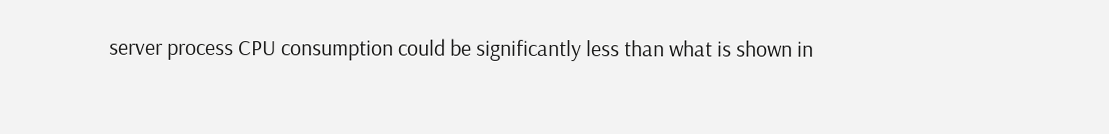server process CPU consumption could be significantly less than what is shown in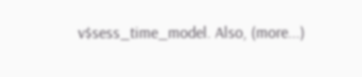v$sess_time_model. Also, (more...)